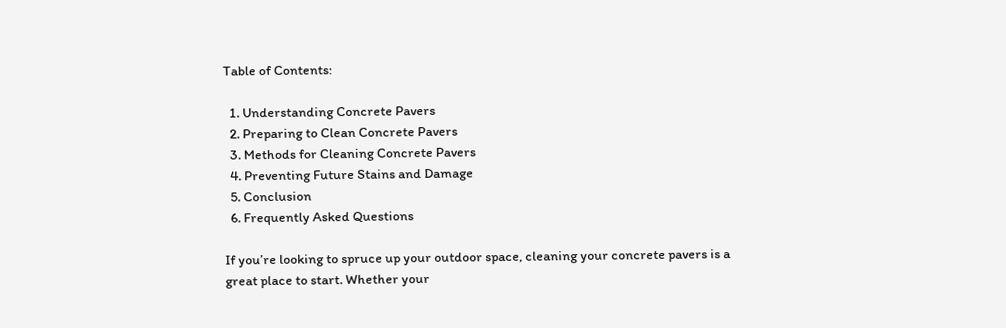Table of Contents:

  1. Understanding Concrete Pavers
  2. Preparing to Clean Concrete Pavers
  3. Methods for Cleaning Concrete Pavers
  4. Preventing Future Stains and Damage
  5. Conclusion
  6. Frequently Asked Questions

If you’re looking to spruce up your outdoor space, cleaning your concrete pavers is a great place to start. Whether your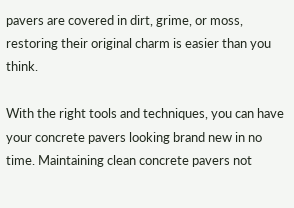pavers are covered in dirt, grime, or moss, restoring their original charm is easier than you think.

With the right tools and techniques, you can have your concrete pavers looking brand new in no time. Maintaining clean concrete pavers not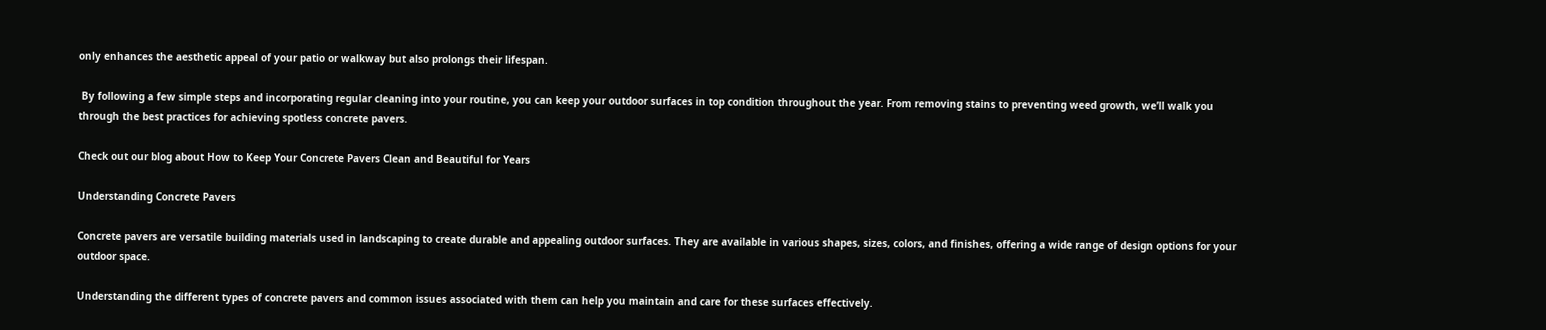only enhances the aesthetic appeal of your patio or walkway but also prolongs their lifespan.

 By following a few simple steps and incorporating regular cleaning into your routine, you can keep your outdoor surfaces in top condition throughout the year. From removing stains to preventing weed growth, we’ll walk you through the best practices for achieving spotless concrete pavers.

Check out our blog about How to Keep Your Concrete Pavers Clean and Beautiful for Years

Understanding Concrete Pavers

Concrete pavers are versatile building materials used in landscaping to create durable and appealing outdoor surfaces. They are available in various shapes, sizes, colors, and finishes, offering a wide range of design options for your outdoor space.

Understanding the different types of concrete pavers and common issues associated with them can help you maintain and care for these surfaces effectively.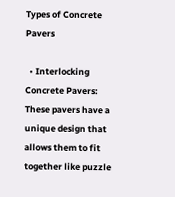Types of Concrete Pavers

  • Interlocking Concrete Pavers: These pavers have a unique design that allows them to fit together like puzzle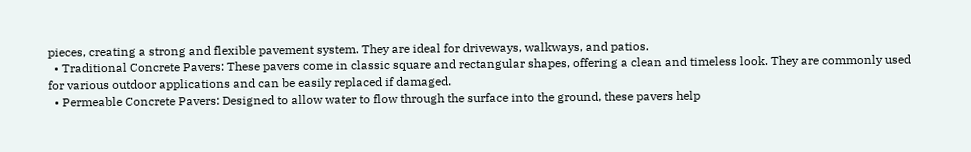pieces, creating a strong and flexible pavement system. They are ideal for driveways, walkways, and patios.
  • Traditional Concrete Pavers: These pavers come in classic square and rectangular shapes, offering a clean and timeless look. They are commonly used for various outdoor applications and can be easily replaced if damaged.
  • Permeable Concrete Pavers: Designed to allow water to flow through the surface into the ground, these pavers help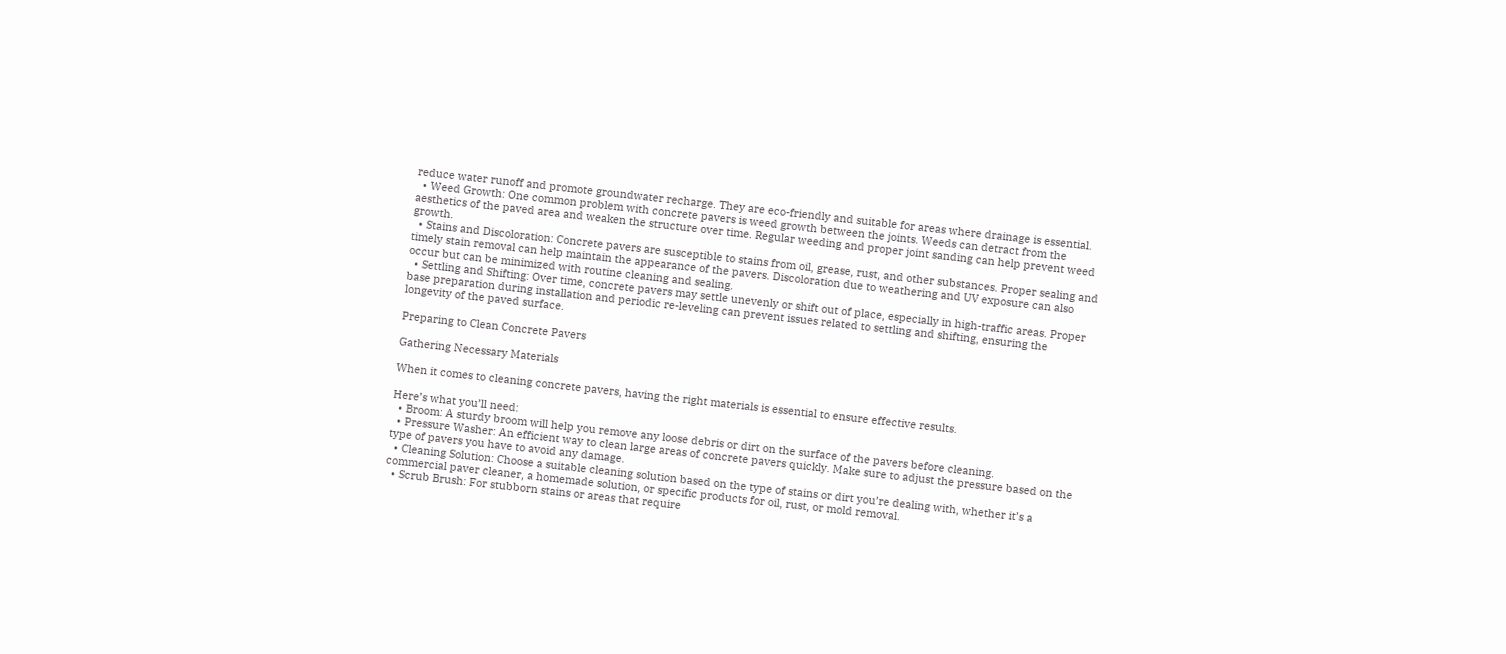reduce water runoff and promote groundwater recharge. They are eco-friendly and suitable for areas where drainage is essential.
  • Weed Growth: One common problem with concrete pavers is weed growth between the joints. Weeds can detract from the aesthetics of the paved area and weaken the structure over time. Regular weeding and proper joint sanding can help prevent weed growth.
  • Stains and Discoloration: Concrete pavers are susceptible to stains from oil, grease, rust, and other substances. Proper sealing and timely stain removal can help maintain the appearance of the pavers. Discoloration due to weathering and UV exposure can also occur but can be minimized with routine cleaning and sealing.
  • Settling and Shifting: Over time, concrete pavers may settle unevenly or shift out of place, especially in high-traffic areas. Proper base preparation during installation and periodic re-leveling can prevent issues related to settling and shifting, ensuring the longevity of the paved surface.

Preparing to Clean Concrete Pavers

Gathering Necessary Materials

When it comes to cleaning concrete pavers, having the right materials is essential to ensure effective results.

Here’s what you’ll need:
  • Broom: A sturdy broom will help you remove any loose debris or dirt on the surface of the pavers before cleaning.
  • Pressure Washer: An efficient way to clean large areas of concrete pavers quickly. Make sure to adjust the pressure based on the type of pavers you have to avoid any damage.
  • Cleaning Solution: Choose a suitable cleaning solution based on the type of stains or dirt you’re dealing with, whether it’s a commercial paver cleaner, a homemade solution, or specific products for oil, rust, or mold removal.
  • Scrub Brush: For stubborn stains or areas that require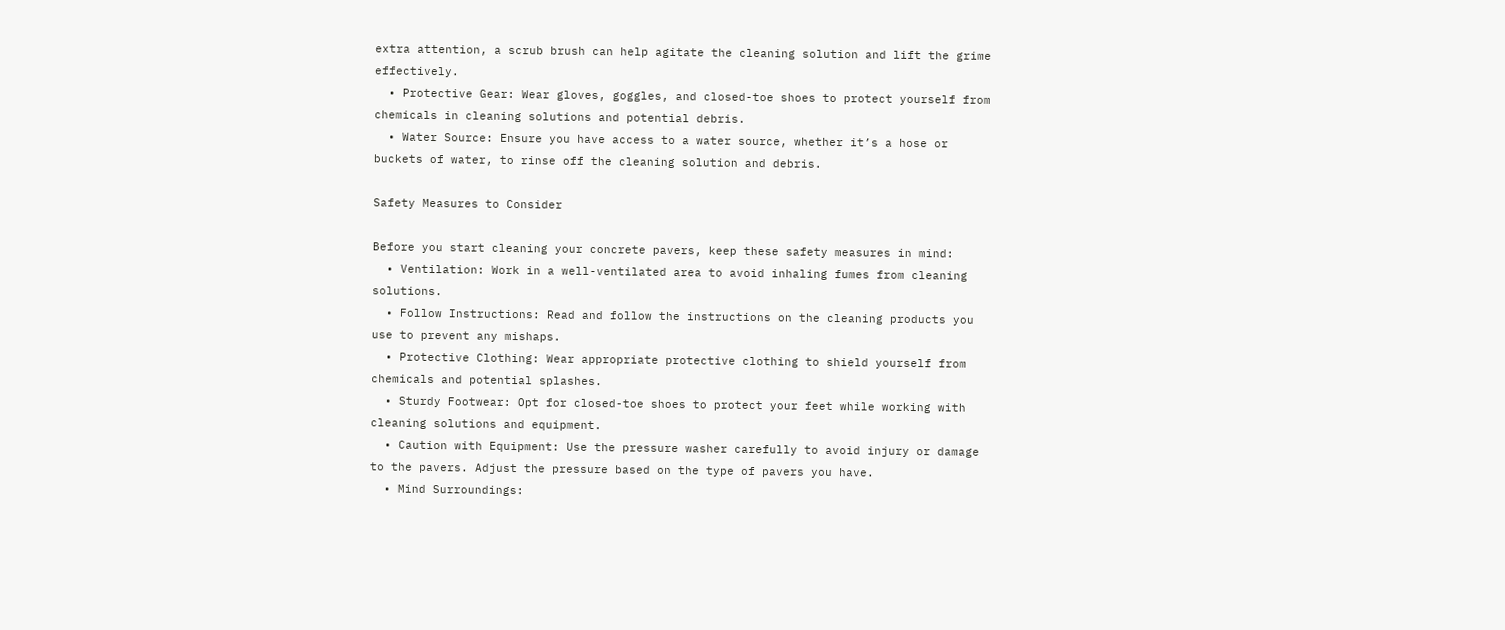extra attention, a scrub brush can help agitate the cleaning solution and lift the grime effectively.
  • Protective Gear: Wear gloves, goggles, and closed-toe shoes to protect yourself from chemicals in cleaning solutions and potential debris.
  • Water Source: Ensure you have access to a water source, whether it’s a hose or buckets of water, to rinse off the cleaning solution and debris.

Safety Measures to Consider

Before you start cleaning your concrete pavers, keep these safety measures in mind:
  • Ventilation: Work in a well-ventilated area to avoid inhaling fumes from cleaning solutions.
  • Follow Instructions: Read and follow the instructions on the cleaning products you use to prevent any mishaps.
  • Protective Clothing: Wear appropriate protective clothing to shield yourself from chemicals and potential splashes.
  • Sturdy Footwear: Opt for closed-toe shoes to protect your feet while working with cleaning solutions and equipment.
  • Caution with Equipment: Use the pressure washer carefully to avoid injury or damage to the pavers. Adjust the pressure based on the type of pavers you have.
  • Mind Surroundings: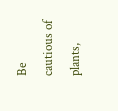Be cautious of plants,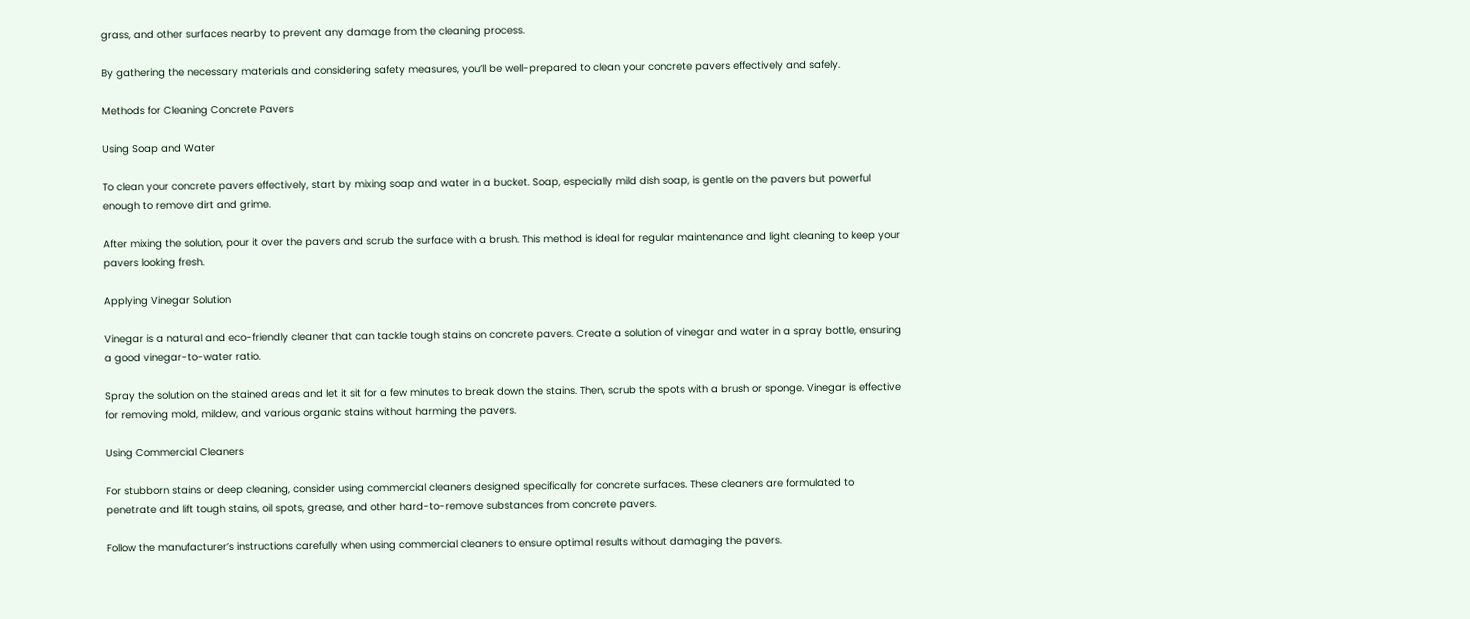grass, and other surfaces nearby to prevent any damage from the cleaning process.

By gathering the necessary materials and considering safety measures, you’ll be well-prepared to clean your concrete pavers effectively and safely.

Methods for Cleaning Concrete Pavers

Using Soap and Water

To clean your concrete pavers effectively, start by mixing soap and water in a bucket. Soap, especially mild dish soap, is gentle on the pavers but powerful enough to remove dirt and grime.

After mixing the solution, pour it over the pavers and scrub the surface with a brush. This method is ideal for regular maintenance and light cleaning to keep your pavers looking fresh.

Applying Vinegar Solution

Vinegar is a natural and eco-friendly cleaner that can tackle tough stains on concrete pavers. Create a solution of vinegar and water in a spray bottle, ensuring a good vinegar-to-water ratio.

Spray the solution on the stained areas and let it sit for a few minutes to break down the stains. Then, scrub the spots with a brush or sponge. Vinegar is effective for removing mold, mildew, and various organic stains without harming the pavers.

Using Commercial Cleaners

For stubborn stains or deep cleaning, consider using commercial cleaners designed specifically for concrete surfaces. These cleaners are formulated to penetrate and lift tough stains, oil spots, grease, and other hard-to-remove substances from concrete pavers.

Follow the manufacturer’s instructions carefully when using commercial cleaners to ensure optimal results without damaging the pavers.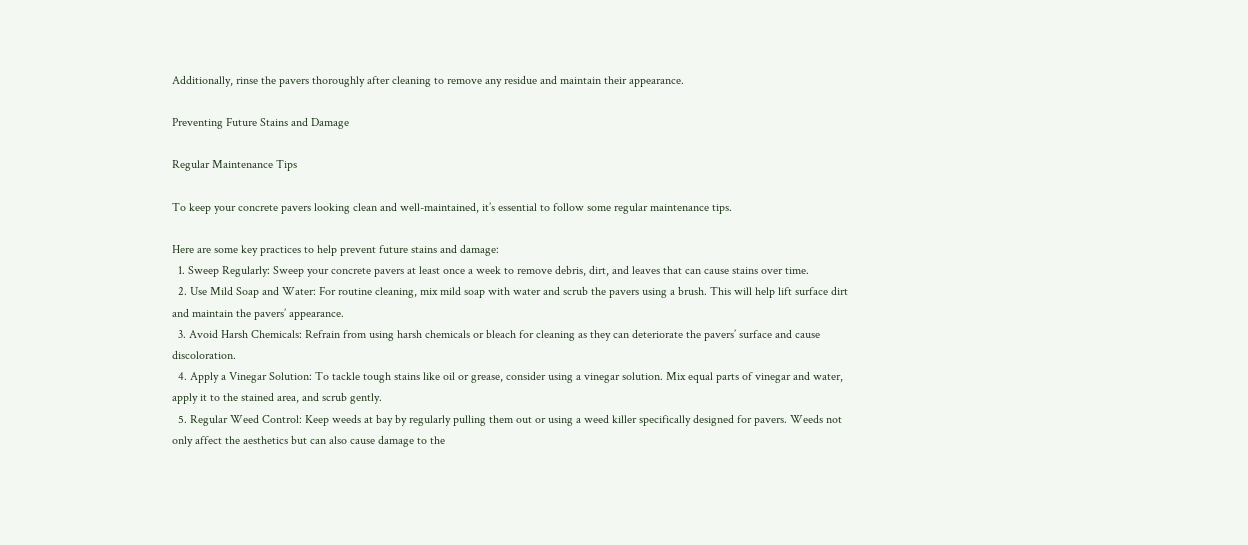Additionally, rinse the pavers thoroughly after cleaning to remove any residue and maintain their appearance.

Preventing Future Stains and Damage

Regular Maintenance Tips

To keep your concrete pavers looking clean and well-maintained, it’s essential to follow some regular maintenance tips.

Here are some key practices to help prevent future stains and damage:
  1. Sweep Regularly: Sweep your concrete pavers at least once a week to remove debris, dirt, and leaves that can cause stains over time.
  2. Use Mild Soap and Water: For routine cleaning, mix mild soap with water and scrub the pavers using a brush. This will help lift surface dirt and maintain the pavers’ appearance.
  3. Avoid Harsh Chemicals: Refrain from using harsh chemicals or bleach for cleaning as they can deteriorate the pavers’ surface and cause discoloration.
  4. Apply a Vinegar Solution: To tackle tough stains like oil or grease, consider using a vinegar solution. Mix equal parts of vinegar and water, apply it to the stained area, and scrub gently.
  5. Regular Weed Control: Keep weeds at bay by regularly pulling them out or using a weed killer specifically designed for pavers. Weeds not only affect the aesthetics but can also cause damage to the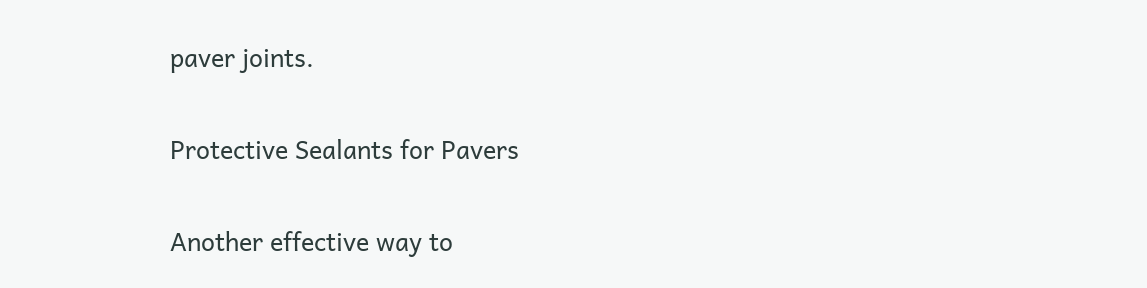paver joints.

Protective Sealants for Pavers

Another effective way to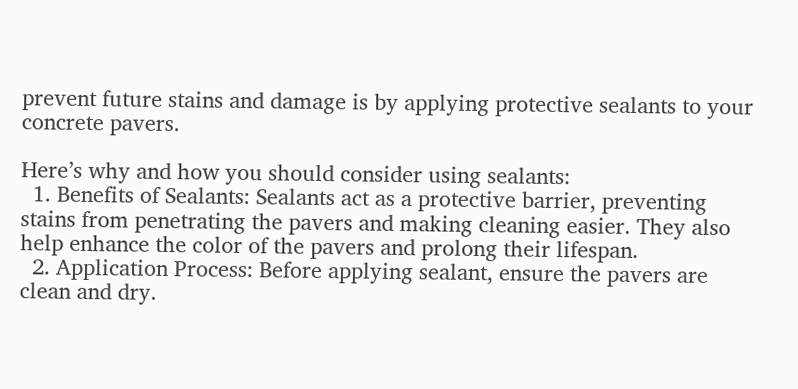prevent future stains and damage is by applying protective sealants to your concrete pavers.

Here’s why and how you should consider using sealants:
  1. Benefits of Sealants: Sealants act as a protective barrier, preventing stains from penetrating the pavers and making cleaning easier. They also help enhance the color of the pavers and prolong their lifespan.
  2. Application Process: Before applying sealant, ensure the pavers are clean and dry.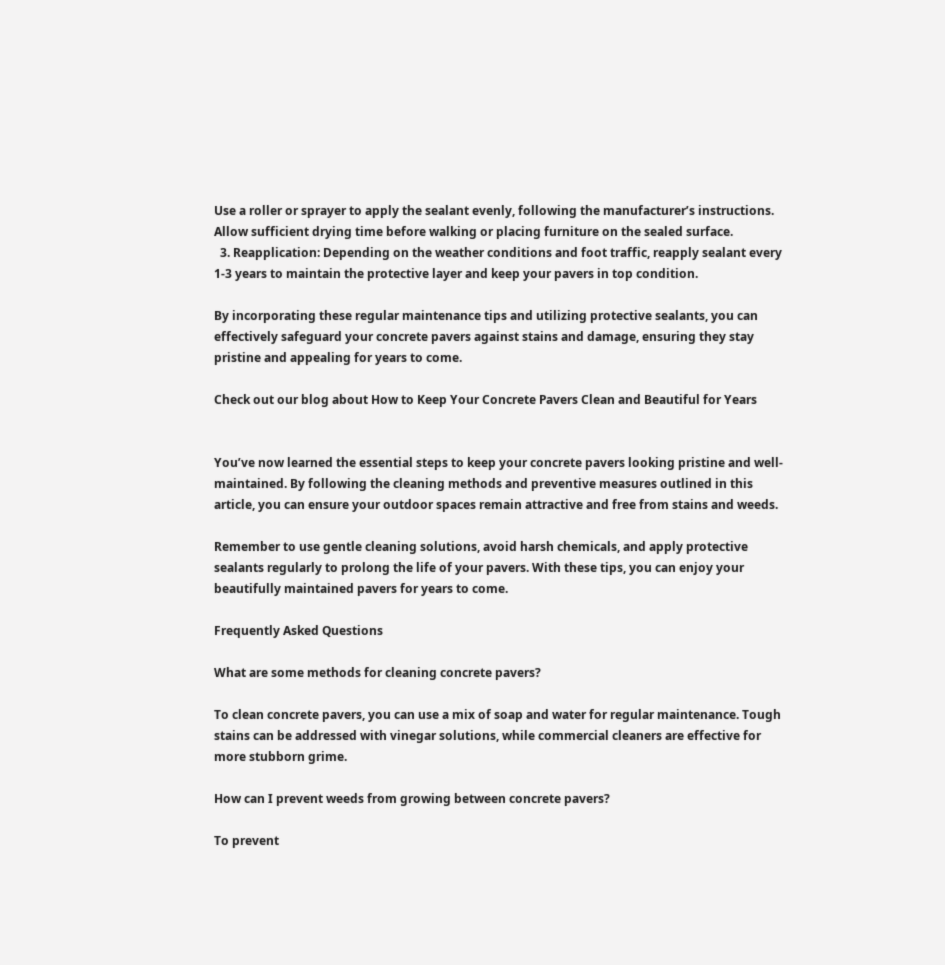Use a roller or sprayer to apply the sealant evenly, following the manufacturer’s instructions. Allow sufficient drying time before walking or placing furniture on the sealed surface.
  3. Reapplication: Depending on the weather conditions and foot traffic, reapply sealant every 1-3 years to maintain the protective layer and keep your pavers in top condition.

By incorporating these regular maintenance tips and utilizing protective sealants, you can effectively safeguard your concrete pavers against stains and damage, ensuring they stay pristine and appealing for years to come.

Check out our blog about How to Keep Your Concrete Pavers Clean and Beautiful for Years


You’ve now learned the essential steps to keep your concrete pavers looking pristine and well-maintained. By following the cleaning methods and preventive measures outlined in this article, you can ensure your outdoor spaces remain attractive and free from stains and weeds.

Remember to use gentle cleaning solutions, avoid harsh chemicals, and apply protective sealants regularly to prolong the life of your pavers. With these tips, you can enjoy your beautifully maintained pavers for years to come.

Frequently Asked Questions

What are some methods for cleaning concrete pavers?

To clean concrete pavers, you can use a mix of soap and water for regular maintenance. Tough stains can be addressed with vinegar solutions, while commercial cleaners are effective for more stubborn grime.

How can I prevent weeds from growing between concrete pavers?

To prevent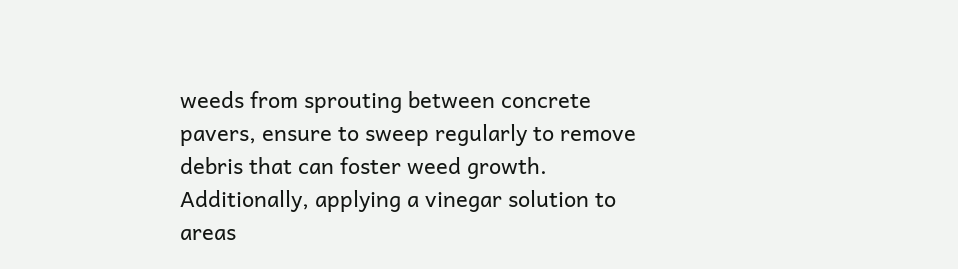weeds from sprouting between concrete pavers, ensure to sweep regularly to remove debris that can foster weed growth. Additionally, applying a vinegar solution to areas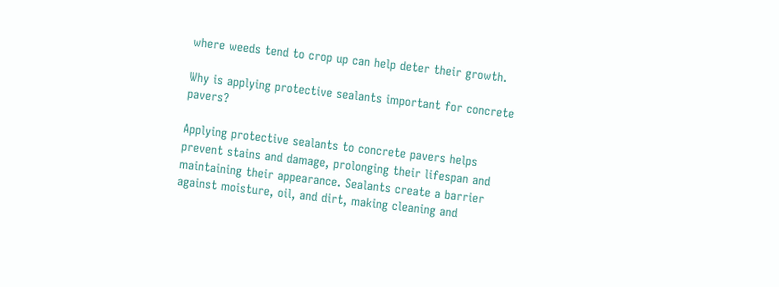where weeds tend to crop up can help deter their growth.

Why is applying protective sealants important for concrete pavers?

Applying protective sealants to concrete pavers helps prevent stains and damage, prolonging their lifespan and maintaining their appearance. Sealants create a barrier against moisture, oil, and dirt, making cleaning and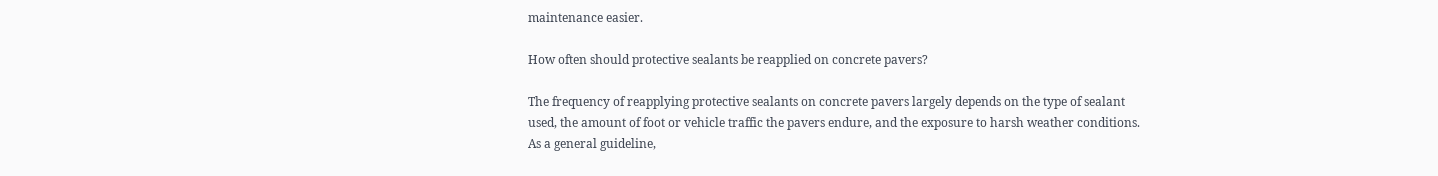maintenance easier.

How often should protective sealants be reapplied on concrete pavers?

The frequency of reapplying protective sealants on concrete pavers largely depends on the type of sealant used, the amount of foot or vehicle traffic the pavers endure, and the exposure to harsh weather conditions. As a general guideline,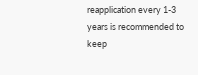reapplication every 1-3 years is recommended to keep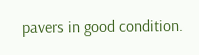pavers in good condition.